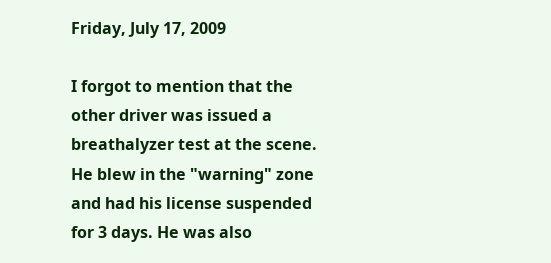Friday, July 17, 2009

I forgot to mention that the other driver was issued a breathalyzer test at the scene. He blew in the "warning" zone and had his license suspended for 3 days. He was also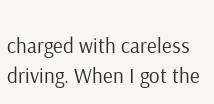charged with careless driving. When I got the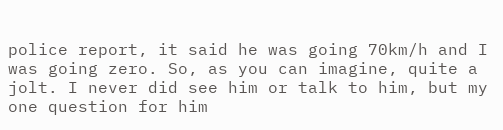police report, it said he was going 70km/h and I was going zero. So, as you can imagine, quite a jolt. I never did see him or talk to him, but my one question for him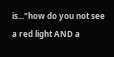is..."how do you not see a red light AND a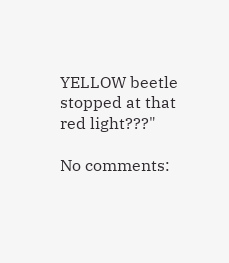YELLOW beetle stopped at that red light???"

No comments: